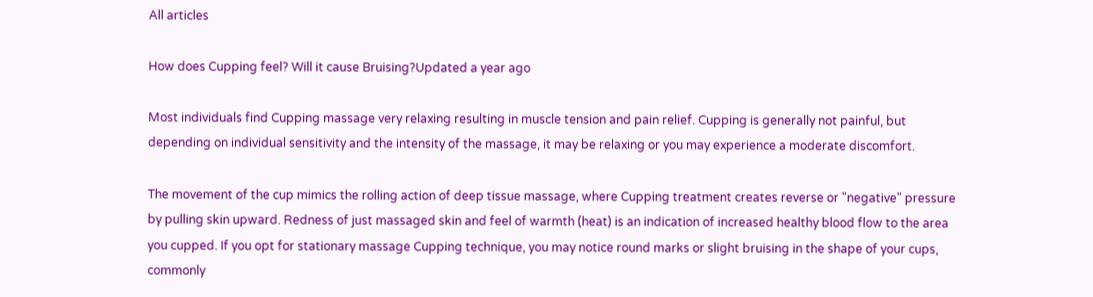All articles

How does Cupping feel? Will it cause Bruising?Updated a year ago

Most individuals find Cupping massage very relaxing resulting in muscle tension and pain relief. Cupping is generally not painful, but depending on individual sensitivity and the intensity of the massage, it may be relaxing or you may experience a moderate discomfort.

The movement of the cup mimics the rolling action of deep tissue massage, where Cupping treatment creates reverse or "negative" pressure by pulling skin upward. Redness of just massaged skin and feel of warmth (heat) is an indication of increased healthy blood flow to the area you cupped. If you opt for stationary massage Cupping technique, you may notice round marks or slight bruising in the shape of your cups, commonly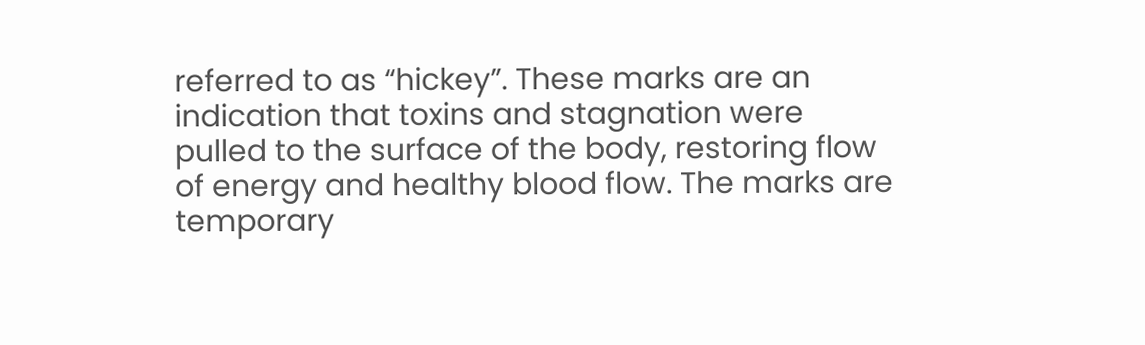referred to as “hickey”. These marks are an indication that toxins and stagnation were pulled to the surface of the body, restoring flow of energy and healthy blood flow. The marks are temporary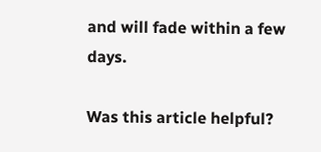and will fade within a few days.

Was this article helpful?